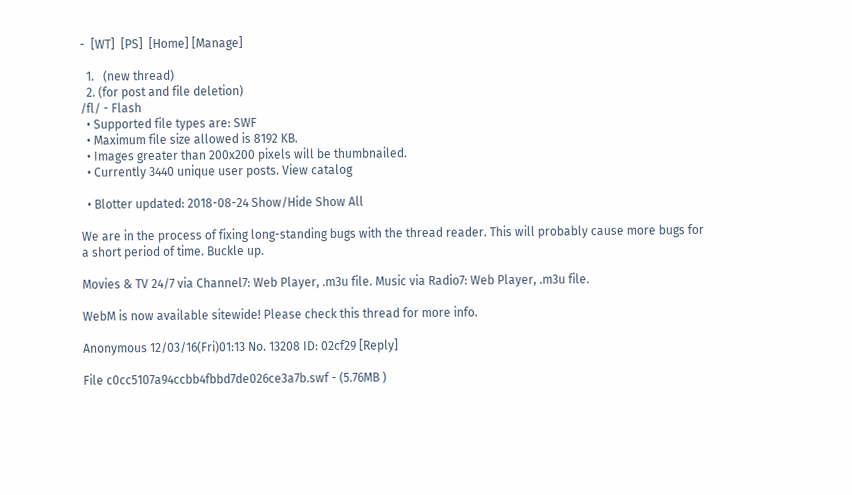-  [WT]  [PS]  [Home] [Manage]

  1.   (new thread)
  2. (for post and file deletion)
/fl/ - Flash
  • Supported file types are: SWF
  • Maximum file size allowed is 8192 KB.
  • Images greater than 200x200 pixels will be thumbnailed.
  • Currently 3440 unique user posts. View catalog

  • Blotter updated: 2018-08-24 Show/Hide Show All

We are in the process of fixing long-standing bugs with the thread reader. This will probably cause more bugs for a short period of time. Buckle up.

Movies & TV 24/7 via Channel7: Web Player, .m3u file. Music via Radio7: Web Player, .m3u file.

WebM is now available sitewide! Please check this thread for more info.

Anonymous 12/03/16(Fri)01:13 No. 13208 ID: 02cf29 [Reply]

File c0cc5107a94ccbb4fbbd7de026ce3a7b.swf - (5.76MB )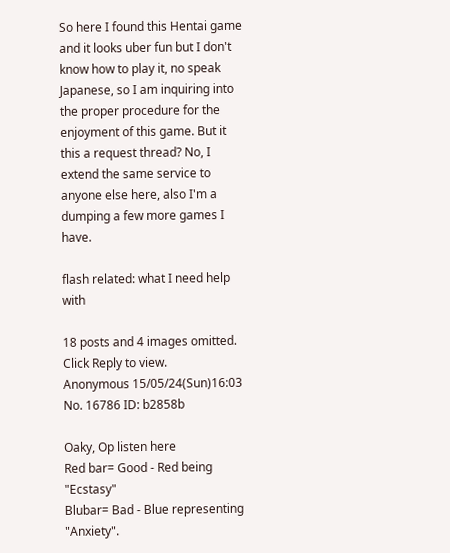So here I found this Hentai game and it looks uber fun but I don't know how to play it, no speak Japanese, so I am inquiring into the proper procedure for the enjoyment of this game. But it this a request thread? No, I extend the same service to anyone else here, also I'm a dumping a few more games I have.

flash related: what I need help with

18 posts and 4 images omitted. Click Reply to view.
Anonymous 15/05/24(Sun)16:03 No. 16786 ID: b2858b

Oaky, Op listen here
Red bar= Good - Red being "Ecstasy"
Blubar= Bad - Blue representing "Anxiety".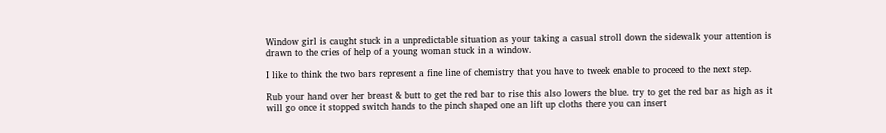Window girl is caught stuck in a unpredictable situation as your taking a casual stroll down the sidewalk your attention is drawn to the cries of help of a young woman stuck in a window.

I like to think the two bars represent a fine line of chemistry that you have to tweek enable to proceed to the next step.

Rub your hand over her breast & butt to get the red bar to rise this also lowers the blue. try to get the red bar as high as it will go once it stopped switch hands to the pinch shaped one an lift up cloths there you can insert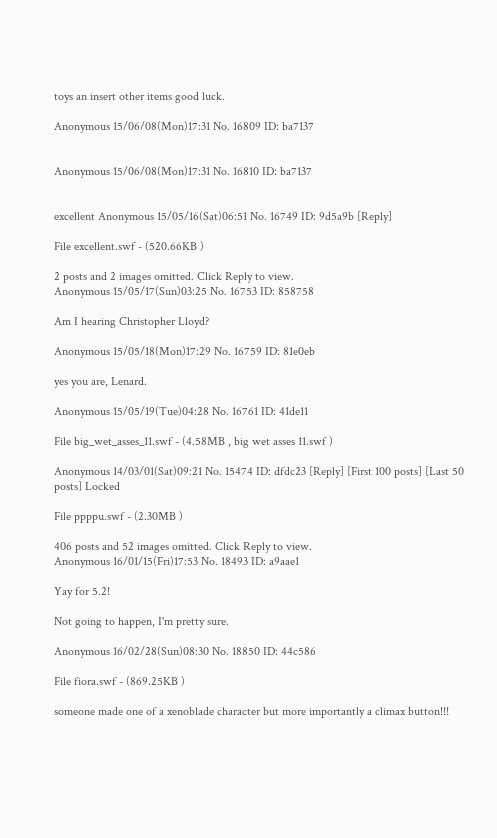toys an insert other items good luck.

Anonymous 15/06/08(Mon)17:31 No. 16809 ID: ba7137


Anonymous 15/06/08(Mon)17:31 No. 16810 ID: ba7137


excellent Anonymous 15/05/16(Sat)06:51 No. 16749 ID: 9d5a9b [Reply]

File excellent.swf - (520.66KB )

2 posts and 2 images omitted. Click Reply to view.
Anonymous 15/05/17(Sun)03:25 No. 16753 ID: 858758

Am I hearing Christopher Lloyd?

Anonymous 15/05/18(Mon)17:29 No. 16759 ID: 81e0eb

yes you are, Lenard.

Anonymous 15/05/19(Tue)04:28 No. 16761 ID: 41de11

File big_wet_asses_11.swf - (4.58MB , big wet asses 11.swf )

Anonymous 14/03/01(Sat)09:21 No. 15474 ID: dfdc23 [Reply] [First 100 posts] [Last 50 posts] Locked

File ppppu.swf - (2.30MB )

406 posts and 52 images omitted. Click Reply to view.
Anonymous 16/01/15(Fri)17:53 No. 18493 ID: a9aae1

Yay for 5.2!

Not going to happen, I'm pretty sure.

Anonymous 16/02/28(Sun)08:30 No. 18850 ID: 44c586

File fiora.swf - (869.25KB )

someone made one of a xenoblade character but more importantly a climax button!!!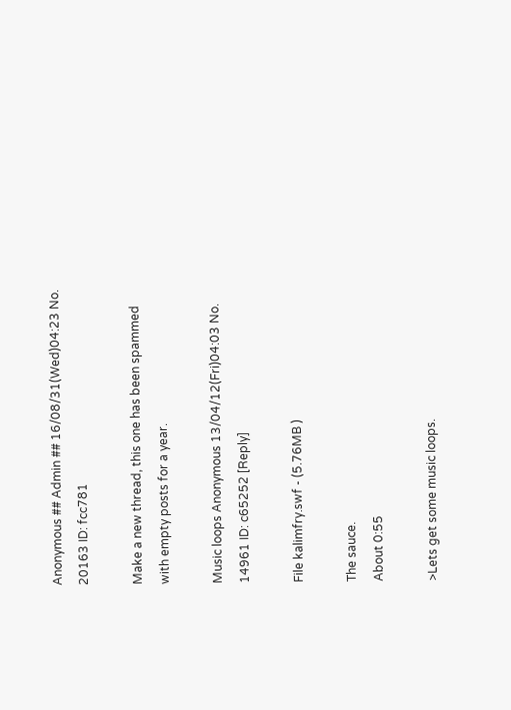Anonymous ## Admin ## 16/08/31(Wed)04:23 No. 20163 ID: fcc781

Make a new thread, this one has been spammed with empty posts for a year.

Music loops Anonymous 13/04/12(Fri)04:03 No. 14961 ID: c65252 [Reply]

File kalimfry.swf - (5.76MB )

The sauce.
About 0:55

>Lets get some music loops.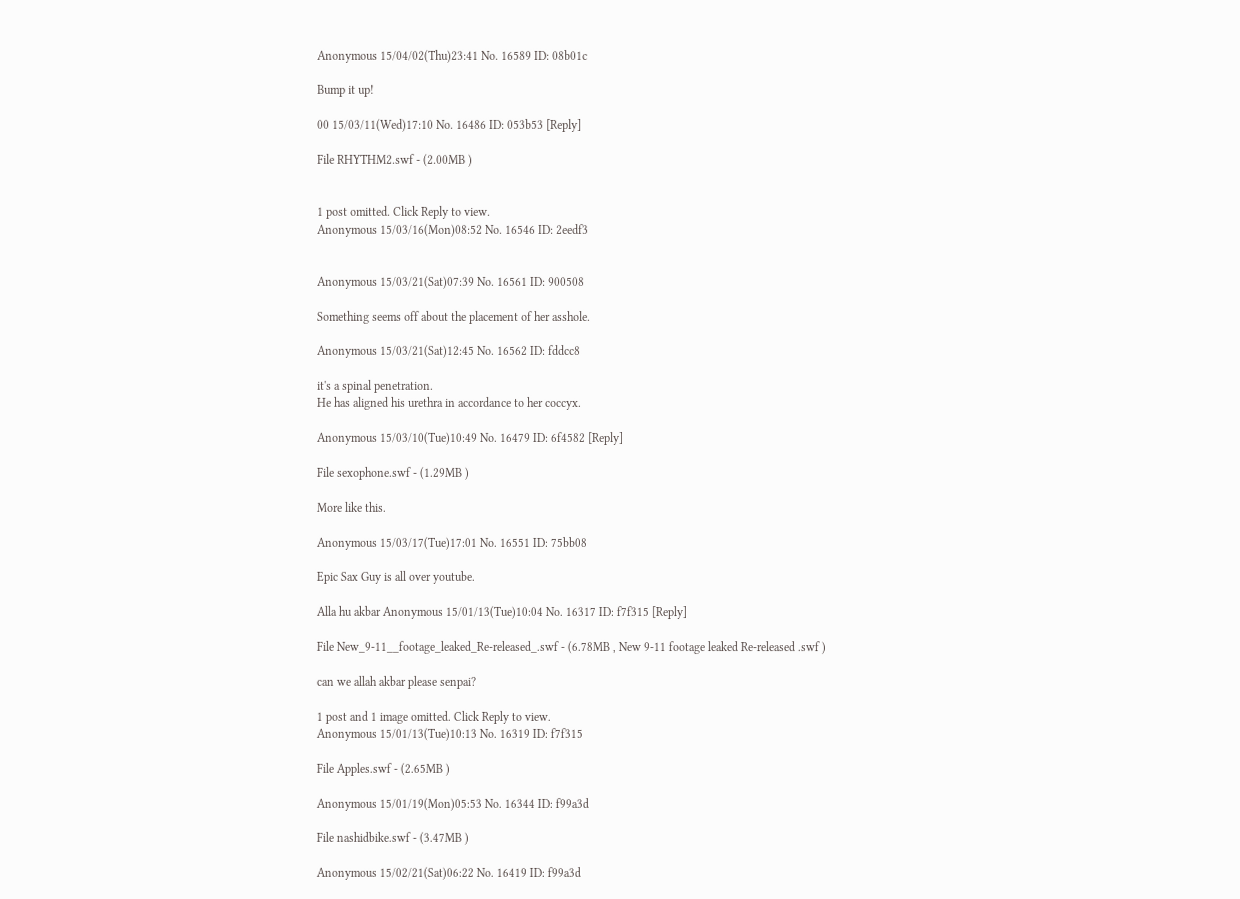Anonymous 15/04/02(Thu)23:41 No. 16589 ID: 08b01c

Bump it up!

00 15/03/11(Wed)17:10 No. 16486 ID: 053b53 [Reply]

File RHYTHM2.swf - (2.00MB )


1 post omitted. Click Reply to view.
Anonymous 15/03/16(Mon)08:52 No. 16546 ID: 2eedf3


Anonymous 15/03/21(Sat)07:39 No. 16561 ID: 900508

Something seems off about the placement of her asshole.

Anonymous 15/03/21(Sat)12:45 No. 16562 ID: fddcc8

it's a spinal penetration.
He has aligned his urethra in accordance to her coccyx.

Anonymous 15/03/10(Tue)10:49 No. 16479 ID: 6f4582 [Reply]

File sexophone.swf - (1.29MB )

More like this.

Anonymous 15/03/17(Tue)17:01 No. 16551 ID: 75bb08

Epic Sax Guy is all over youtube.

Alla hu akbar Anonymous 15/01/13(Tue)10:04 No. 16317 ID: f7f315 [Reply]

File New_9-11__footage_leaked_Re-released_.swf - (6.78MB , New 9-11 footage leaked Re-released .swf )

can we allah akbar please senpai?

1 post and 1 image omitted. Click Reply to view.
Anonymous 15/01/13(Tue)10:13 No. 16319 ID: f7f315

File Apples.swf - (2.65MB )

Anonymous 15/01/19(Mon)05:53 No. 16344 ID: f99a3d

File nashidbike.swf - (3.47MB )

Anonymous 15/02/21(Sat)06:22 No. 16419 ID: f99a3d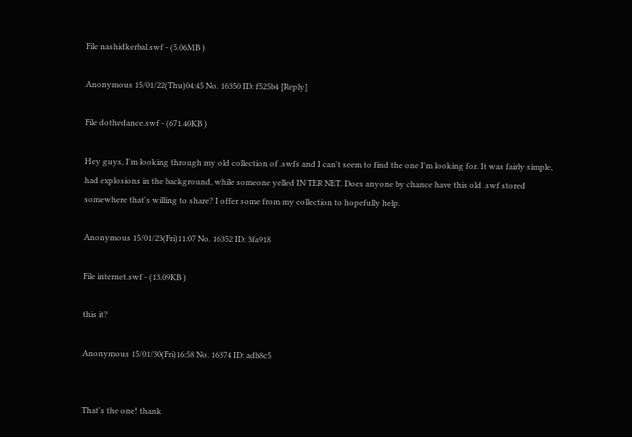File nashidkerbal.swf - (5.06MB )

Anonymous 15/01/22(Thu)04:45 No. 16350 ID: f525b4 [Reply]

File dothedance.swf - (671.40KB )

Hey guys, I'm looking through my old collection of .swfs and I can't seem to find the one I'm looking for. It was fairly simple, had explosions in the background, while someone yelled IN TER NET. Does anyone by chance have this old .swf stored somewhere that's willing to share? I offer some from my collection to hopefully help.

Anonymous 15/01/23(Fri)11:07 No. 16352 ID: 3fa918

File internet.swf - (13.09KB )

this it?

Anonymous 15/01/30(Fri)16:58 No. 16374 ID: adb8c5


That's the one! thank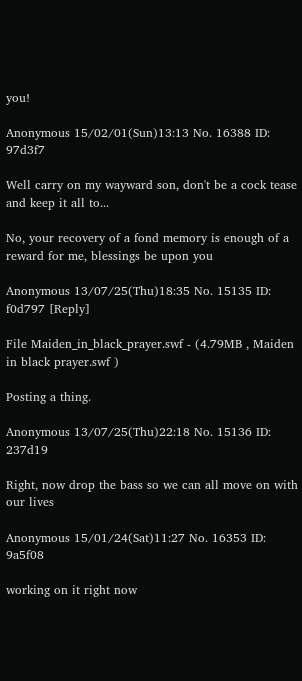you!

Anonymous 15/02/01(Sun)13:13 No. 16388 ID: 97d3f7

Well carry on my wayward son, don't be a cock tease and keep it all to...

No, your recovery of a fond memory is enough of a reward for me, blessings be upon you

Anonymous 13/07/25(Thu)18:35 No. 15135 ID: f0d797 [Reply]

File Maiden_in_black_prayer.swf - (4.79MB , Maiden in black prayer.swf )

Posting a thing.

Anonymous 13/07/25(Thu)22:18 No. 15136 ID: 237d19

Right, now drop the bass so we can all move on with our lives

Anonymous 15/01/24(Sat)11:27 No. 16353 ID: 9a5f08

working on it right now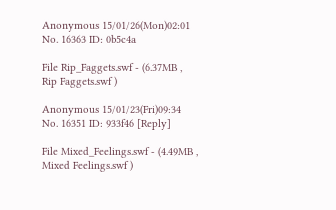Anonymous 15/01/26(Mon)02:01 No. 16363 ID: 0b5c4a

File Rip_Faggets.swf - (6.37MB , Rip Faggets.swf )

Anonymous 15/01/23(Fri)09:34 No. 16351 ID: 933f46 [Reply]

File Mixed_Feelings.swf - (4.49MB , Mixed Feelings.swf )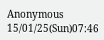Anonymous 15/01/25(Sun)07:46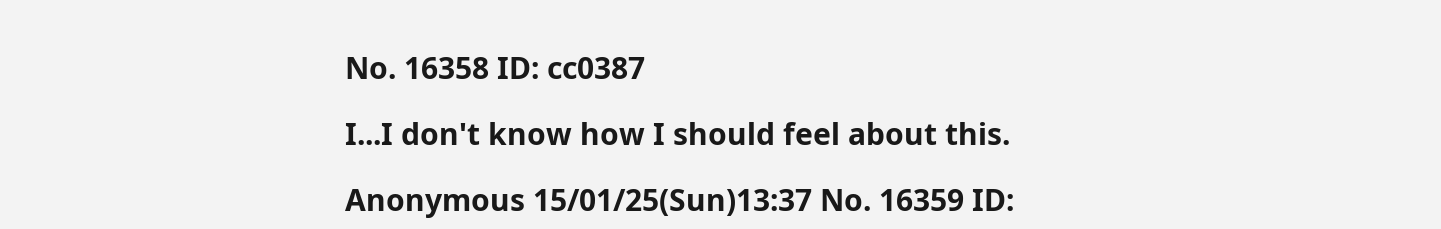No. 16358 ID: cc0387

I...I don't know how I should feel about this.

Anonymous 15/01/25(Sun)13:37 No. 16359 ID: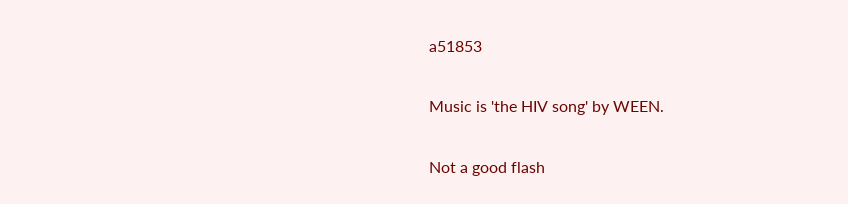a51853

Music is 'the HIV song' by WEEN.

Not a good flash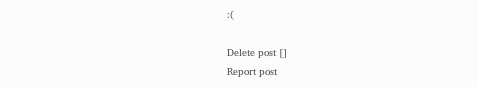:(

Delete post []
Report post